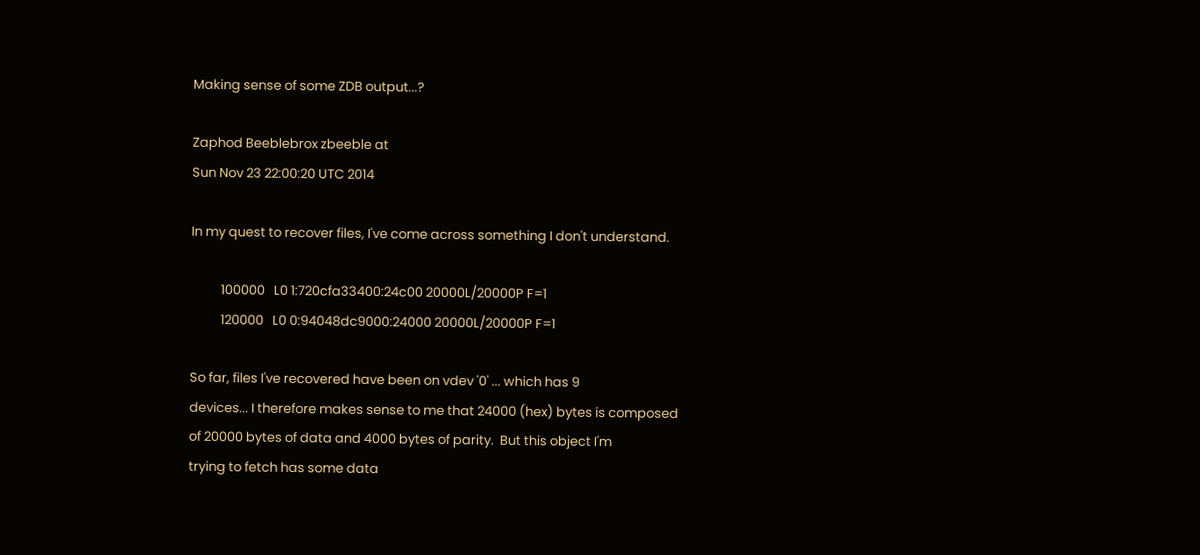Making sense of some ZDB output...?

Zaphod Beeblebrox zbeeble at
Sun Nov 23 22:00:20 UTC 2014

In my quest to recover files, I've come across something I don't understand.

          100000   L0 1:720cfa33400:24c00 20000L/20000P F=1
          120000   L0 0:94048dc9000:24000 20000L/20000P F=1

So far, files I've recovered have been on vdev '0' ... which has 9
devices... I therefore makes sense to me that 24000 (hex) bytes is composed
of 20000 bytes of data and 4000 bytes of parity.  But this object I'm
trying to fetch has some data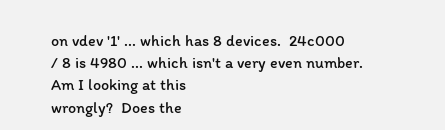on vdev '1' ... which has 8 devices.  24c000
/ 8 is 4980 ... which isn't a very even number.  Am I looking at this
wrongly?  Does the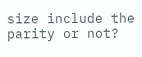size include the parity or not?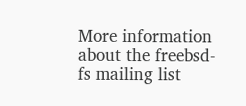More information about the freebsd-fs mailing list